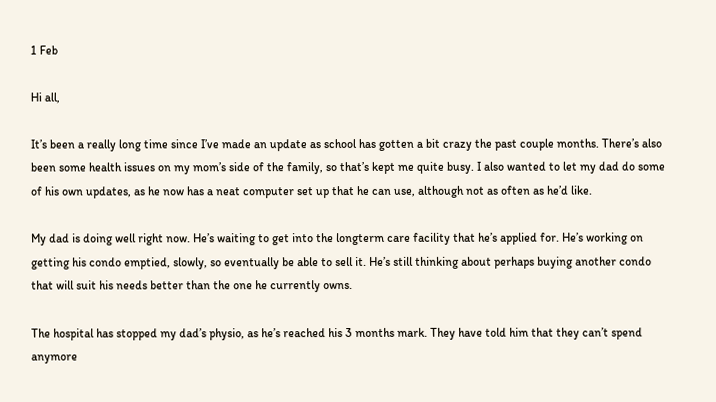1 Feb

Hi all,

It’s been a really long time since I’ve made an update as school has gotten a bit crazy the past couple months. There’s also been some health issues on my mom’s side of the family, so that’s kept me quite busy. I also wanted to let my dad do some of his own updates, as he now has a neat computer set up that he can use, although not as often as he’d like.

My dad is doing well right now. He’s waiting to get into the longterm care facility that he’s applied for. He’s working on getting his condo emptied, slowly, so eventually be able to sell it. He’s still thinking about perhaps buying another condo that will suit his needs better than the one he currently owns.

The hospital has stopped my dad’s physio, as he’s reached his 3 months mark. They have told him that they can’t spend anymore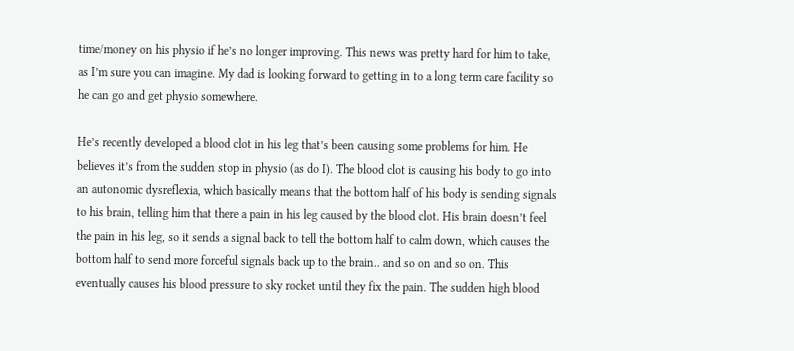time/money on his physio if he’s no longer improving. This news was pretty hard for him to take, as I’m sure you can imagine. My dad is looking forward to getting in to a long term care facility so he can go and get physio somewhere.

He’s recently developed a blood clot in his leg that’s been causing some problems for him. He believes it’s from the sudden stop in physio (as do I). The blood clot is causing his body to go into an autonomic dysreflexia, which basically means that the bottom half of his body is sending signals to his brain, telling him that there a pain in his leg caused by the blood clot. His brain doesn’t feel the pain in his leg, so it sends a signal back to tell the bottom half to calm down, which causes the bottom half to send more forceful signals back up to the brain.. and so on and so on. This eventually causes his blood pressure to sky rocket until they fix the pain. The sudden high blood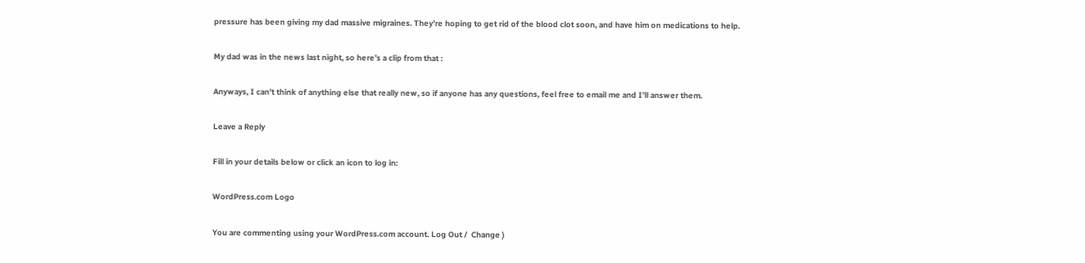pressure has been giving my dad massive migraines. They’re hoping to get rid of the blood clot soon, and have him on medications to help.

My dad was in the news last night, so here’s a clip from that :

Anyways, I can’t think of anything else that really new, so if anyone has any questions, feel free to email me and I’ll answer them.

Leave a Reply

Fill in your details below or click an icon to log in:

WordPress.com Logo

You are commenting using your WordPress.com account. Log Out /  Change )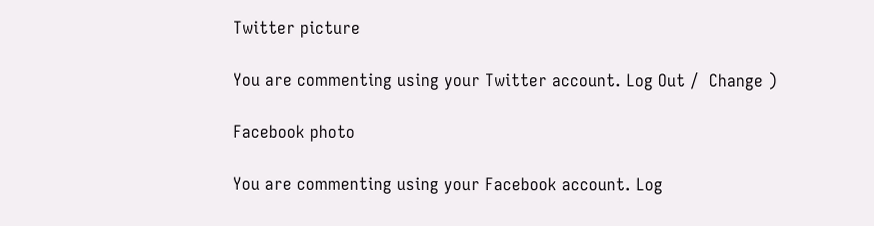Twitter picture

You are commenting using your Twitter account. Log Out /  Change )

Facebook photo

You are commenting using your Facebook account. Log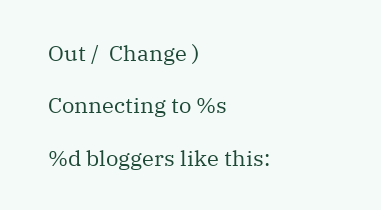Out /  Change )

Connecting to %s

%d bloggers like this: